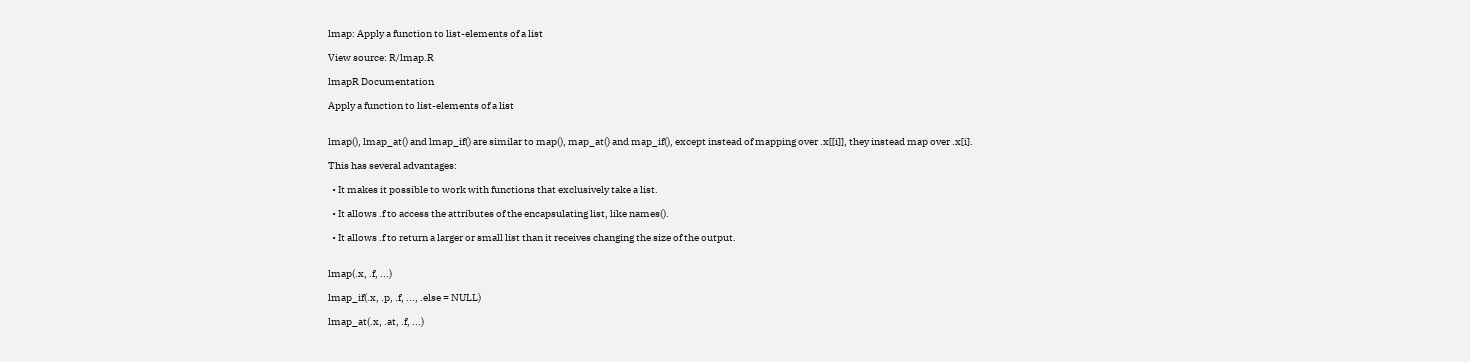lmap: Apply a function to list-elements of a list

View source: R/lmap.R

lmapR Documentation

Apply a function to list-elements of a list


lmap(), lmap_at() and lmap_if() are similar to map(), map_at() and map_if(), except instead of mapping over .x[[i]], they instead map over .x[i].

This has several advantages:

  • It makes it possible to work with functions that exclusively take a list.

  • It allows .f to access the attributes of the encapsulating list, like names().

  • It allows .f to return a larger or small list than it receives changing the size of the output.


lmap(.x, .f, ...)

lmap_if(.x, .p, .f, ..., .else = NULL)

lmap_at(.x, .at, .f, ...)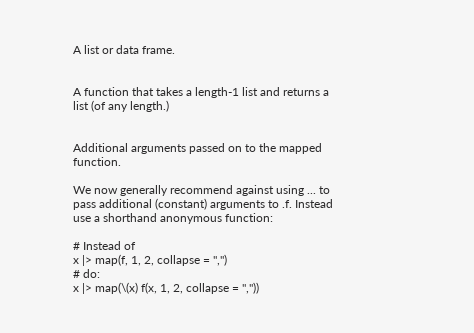A list or data frame.


A function that takes a length-1 list and returns a list (of any length.)


Additional arguments passed on to the mapped function.

We now generally recommend against using ... to pass additional (constant) arguments to .f. Instead use a shorthand anonymous function:

# Instead of
x |> map(f, 1, 2, collapse = ",")
# do:
x |> map(\(x) f(x, 1, 2, collapse = ","))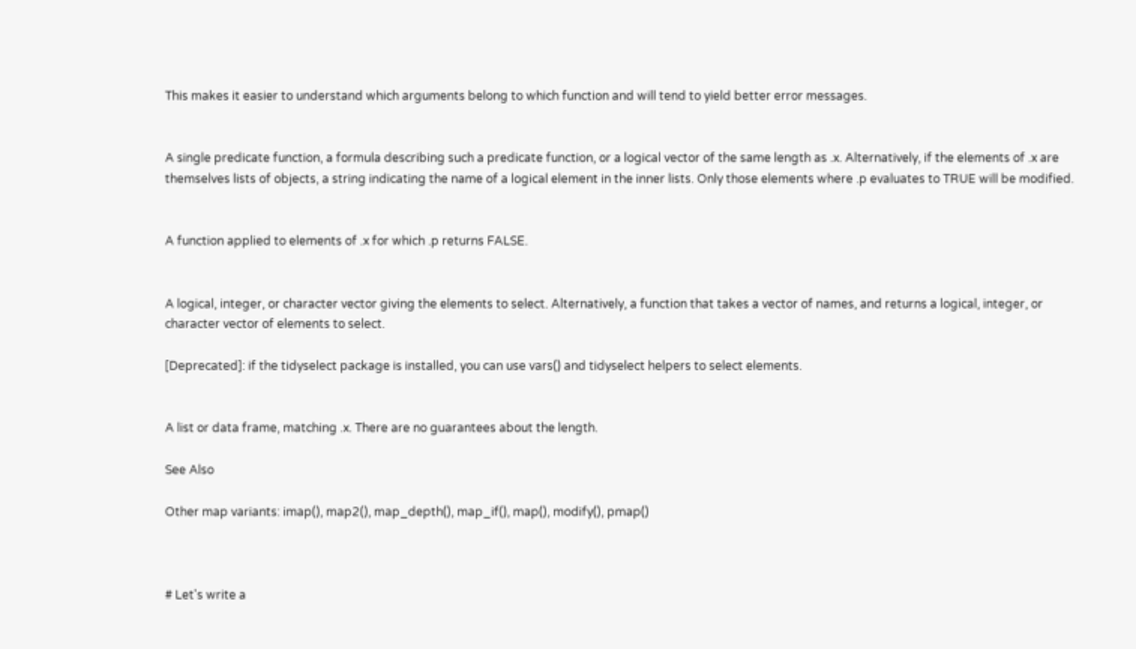This makes it easier to understand which arguments belong to which function and will tend to yield better error messages.


A single predicate function, a formula describing such a predicate function, or a logical vector of the same length as .x. Alternatively, if the elements of .x are themselves lists of objects, a string indicating the name of a logical element in the inner lists. Only those elements where .p evaluates to TRUE will be modified.


A function applied to elements of .x for which .p returns FALSE.


A logical, integer, or character vector giving the elements to select. Alternatively, a function that takes a vector of names, and returns a logical, integer, or character vector of elements to select.

[Deprecated]: if the tidyselect package is installed, you can use vars() and tidyselect helpers to select elements.


A list or data frame, matching .x. There are no guarantees about the length.

See Also

Other map variants: imap(), map2(), map_depth(), map_if(), map(), modify(), pmap()



# Let's write a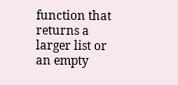function that returns a larger list or an empty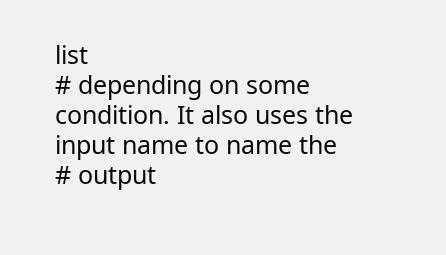list
# depending on some condition. It also uses the input name to name the
# output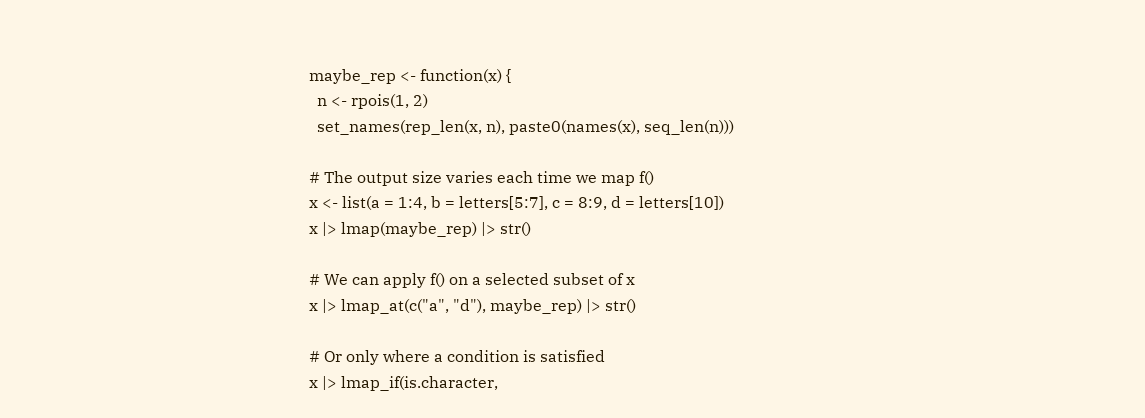maybe_rep <- function(x) {
  n <- rpois(1, 2)
  set_names(rep_len(x, n), paste0(names(x), seq_len(n)))

# The output size varies each time we map f()
x <- list(a = 1:4, b = letters[5:7], c = 8:9, d = letters[10])
x |> lmap(maybe_rep) |> str()

# We can apply f() on a selected subset of x
x |> lmap_at(c("a", "d"), maybe_rep) |> str()

# Or only where a condition is satisfied
x |> lmap_if(is.character,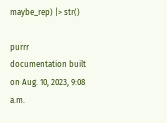maybe_rep) |> str()

purrr documentation built on Aug. 10, 2023, 9:08 a.m.